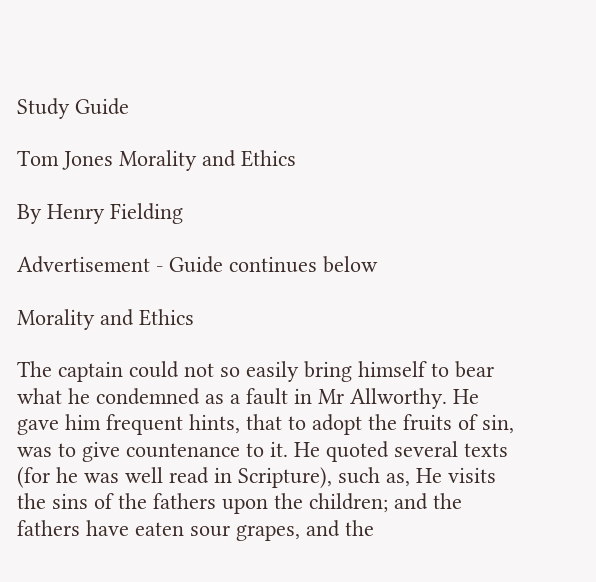Study Guide

Tom Jones Morality and Ethics

By Henry Fielding

Advertisement - Guide continues below

Morality and Ethics

The captain could not so easily bring himself to bear what he condemned as a fault in Mr Allworthy. He gave him frequent hints, that to adopt the fruits of sin, was to give countenance to it. He quoted several texts (for he was well read in Scripture), such as, He visits the sins of the fathers upon the children; and the fathers have eaten sour grapes, and the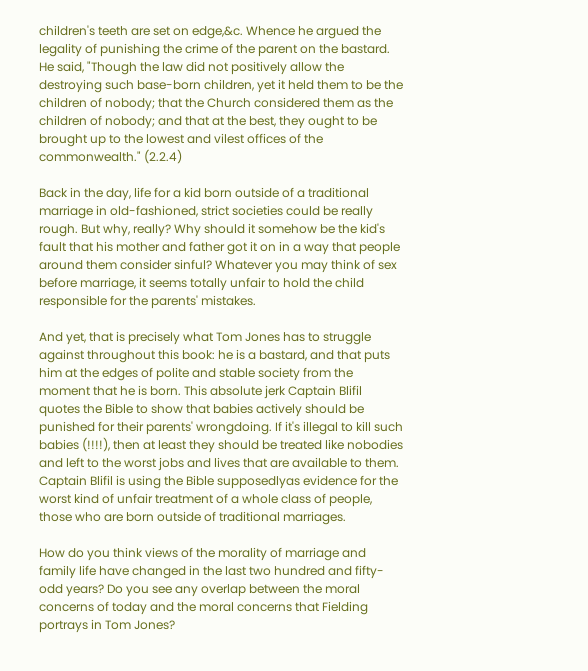children's teeth are set on edge,&c. Whence he argued the legality of punishing the crime of the parent on the bastard. He said, "Though the law did not positively allow the destroying such base-born children, yet it held them to be the children of nobody; that the Church considered them as the children of nobody; and that at the best, they ought to be brought up to the lowest and vilest offices of the commonwealth." (2.2.4)

Back in the day, life for a kid born outside of a traditional marriage in old-fashioned, strict societies could be really rough. But why, really? Why should it somehow be the kid's fault that his mother and father got it on in a way that people around them consider sinful? Whatever you may think of sex before marriage, it seems totally unfair to hold the child responsible for the parents' mistakes.

And yet, that is precisely what Tom Jones has to struggle against throughout this book: he is a bastard, and that puts him at the edges of polite and stable society from the moment that he is born. This absolute jerk Captain Blifil quotes the Bible to show that babies actively should be punished for their parents' wrongdoing. If it's illegal to kill such babies (!!!!), then at least they should be treated like nobodies and left to the worst jobs and lives that are available to them. Captain Blifil is using the Bible supposedlyas evidence for the worst kind of unfair treatment of a whole class of people, those who are born outside of traditional marriages.

How do you think views of the morality of marriage and family life have changed in the last two hundred and fifty-odd years? Do you see any overlap between the moral concerns of today and the moral concerns that Fielding portrays in Tom Jones?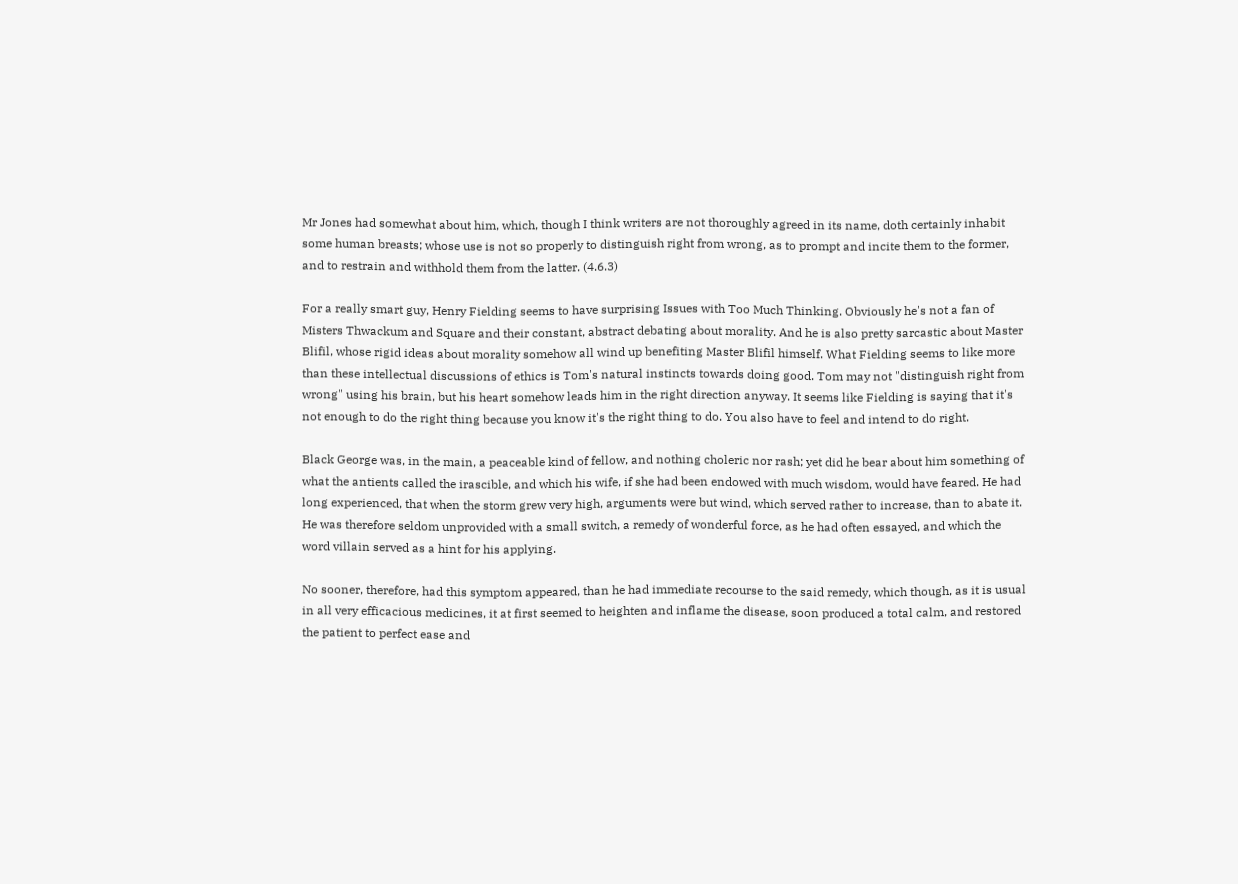Mr Jones had somewhat about him, which, though I think writers are not thoroughly agreed in its name, doth certainly inhabit some human breasts; whose use is not so properly to distinguish right from wrong, as to prompt and incite them to the former, and to restrain and withhold them from the latter. (4.6.3)

For a really smart guy, Henry Fielding seems to have surprising Issues with Too Much Thinking. Obviously he's not a fan of Misters Thwackum and Square and their constant, abstract debating about morality. And he is also pretty sarcastic about Master Blifil, whose rigid ideas about morality somehow all wind up benefiting Master Blifil himself. What Fielding seems to like more than these intellectual discussions of ethics is Tom's natural instincts towards doing good. Tom may not "distinguish right from wrong" using his brain, but his heart somehow leads him in the right direction anyway. It seems like Fielding is saying that it's not enough to do the right thing because you know it's the right thing to do. You also have to feel and intend to do right.

Black George was, in the main, a peaceable kind of fellow, and nothing choleric nor rash; yet did he bear about him something of what the antients called the irascible, and which his wife, if she had been endowed with much wisdom, would have feared. He had long experienced, that when the storm grew very high, arguments were but wind, which served rather to increase, than to abate it. He was therefore seldom unprovided with a small switch, a remedy of wonderful force, as he had often essayed, and which the word villain served as a hint for his applying.

No sooner, therefore, had this symptom appeared, than he had immediate recourse to the said remedy, which though, as it is usual in all very efficacious medicines, it at first seemed to heighten and inflame the disease, soon produced a total calm, and restored the patient to perfect ease and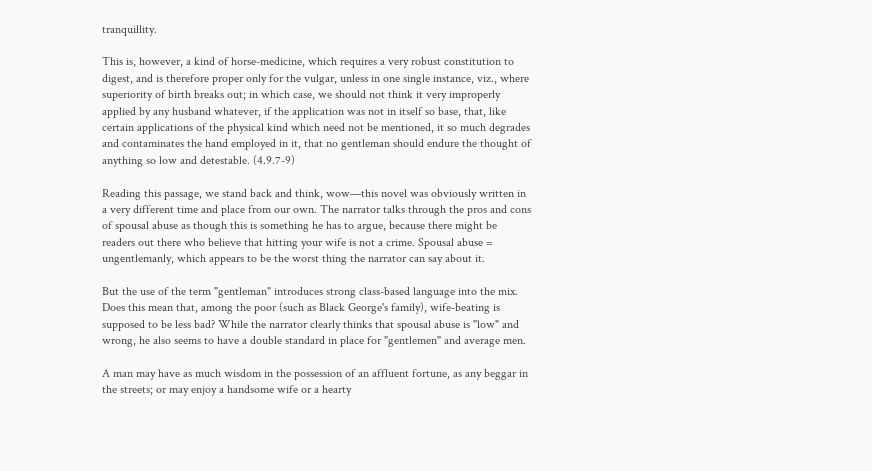tranquillity.

This is, however, a kind of horse-medicine, which requires a very robust constitution to digest, and is therefore proper only for the vulgar, unless in one single instance, viz., where superiority of birth breaks out; in which case, we should not think it very improperly applied by any husband whatever, if the application was not in itself so base, that, like certain applications of the physical kind which need not be mentioned, it so much degrades and contaminates the hand employed in it, that no gentleman should endure the thought of anything so low and detestable. (4.9.7-9)

Reading this passage, we stand back and think, wow—this novel was obviously written in a very different time and place from our own. The narrator talks through the pros and cons of spousal abuse as though this is something he has to argue, because there might be readers out there who believe that hitting your wife is not a crime. Spousal abuse = ungentlemanly, which appears to be the worst thing the narrator can say about it.

But the use of the term "gentleman" introduces strong class-based language into the mix. Does this mean that, among the poor (such as Black George's family), wife-beating is supposed to be less bad? While the narrator clearly thinks that spousal abuse is "low" and wrong, he also seems to have a double standard in place for "gentlemen" and average men.

A man may have as much wisdom in the possession of an affluent fortune, as any beggar in the streets; or may enjoy a handsome wife or a hearty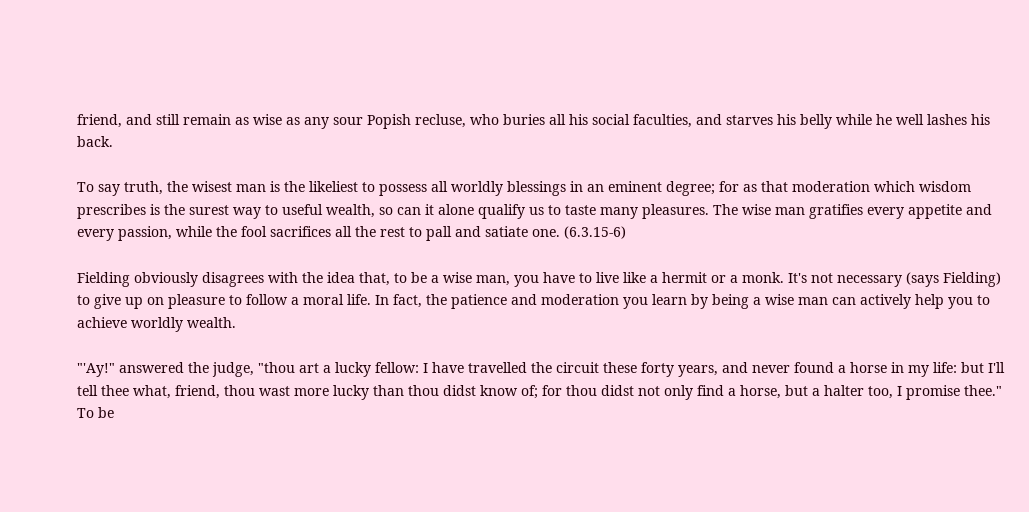friend, and still remain as wise as any sour Popish recluse, who buries all his social faculties, and starves his belly while he well lashes his back.

To say truth, the wisest man is the likeliest to possess all worldly blessings in an eminent degree; for as that moderation which wisdom prescribes is the surest way to useful wealth, so can it alone qualify us to taste many pleasures. The wise man gratifies every appetite and every passion, while the fool sacrifices all the rest to pall and satiate one. (6.3.15-6)

Fielding obviously disagrees with the idea that, to be a wise man, you have to live like a hermit or a monk. It's not necessary (says Fielding) to give up on pleasure to follow a moral life. In fact, the patience and moderation you learn by being a wise man can actively help you to achieve worldly wealth.

"'Ay!" answered the judge, "thou art a lucky fellow: I have travelled the circuit these forty years, and never found a horse in my life: but I'll tell thee what, friend, thou wast more lucky than thou didst know of; for thou didst not only find a horse, but a halter too, I promise thee." To be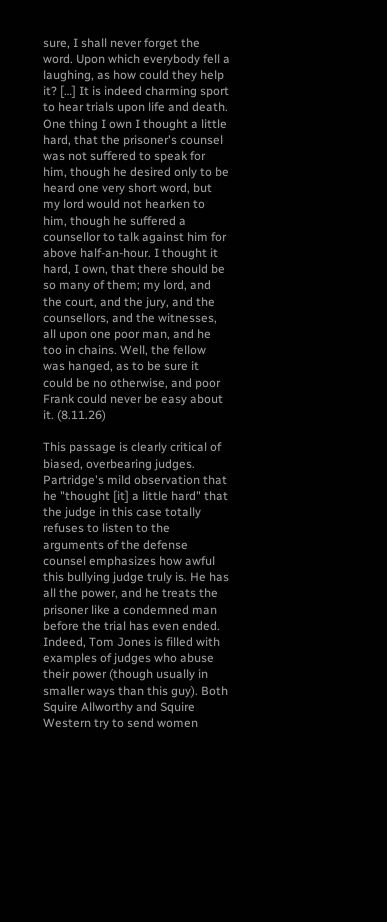sure, I shall never forget the word. Upon which everybody fell a laughing, as how could they help it? […] It is indeed charming sport to hear trials upon life and death. One thing I own I thought a little hard, that the prisoner's counsel was not suffered to speak for him, though he desired only to be heard one very short word, but my lord would not hearken to him, though he suffered a counsellor to talk against him for above half-an-hour. I thought it hard, I own, that there should be so many of them; my lord, and the court, and the jury, and the counsellors, and the witnesses, all upon one poor man, and he too in chains. Well, the fellow was hanged, as to be sure it could be no otherwise, and poor Frank could never be easy about it. (8.11.26)

This passage is clearly critical of biased, overbearing judges. Partridge's mild observation that he "thought [it] a little hard" that the judge in this case totally refuses to listen to the arguments of the defense counsel emphasizes how awful this bullying judge truly is. He has all the power, and he treats the prisoner like a condemned man before the trial has even ended. Indeed, Tom Jones is filled with examples of judges who abuse their power (though usually in smaller ways than this guy). Both Squire Allworthy and Squire Western try to send women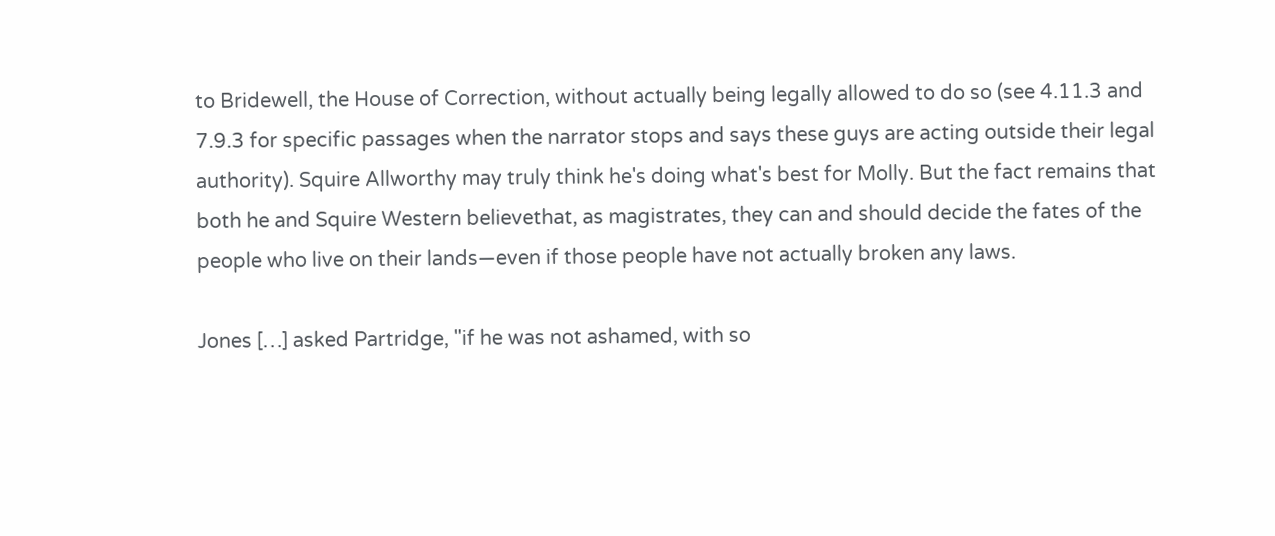to Bridewell, the House of Correction, without actually being legally allowed to do so (see 4.11.3 and 7.9.3 for specific passages when the narrator stops and says these guys are acting outside their legal authority). Squire Allworthy may truly think he's doing what's best for Molly. But the fact remains that both he and Squire Western believethat, as magistrates, they can and should decide the fates of the people who live on their lands—even if those people have not actually broken any laws.

Jones […] asked Partridge, "if he was not ashamed, with so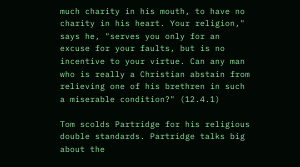much charity in his mouth, to have no charity in his heart. Your religion," says he, "serves you only for an excuse for your faults, but is no incentive to your virtue. Can any man who is really a Christian abstain from relieving one of his brethren in such a miserable condition?" (12.4.1)

Tom scolds Partridge for his religious double standards. Partridge talks big about the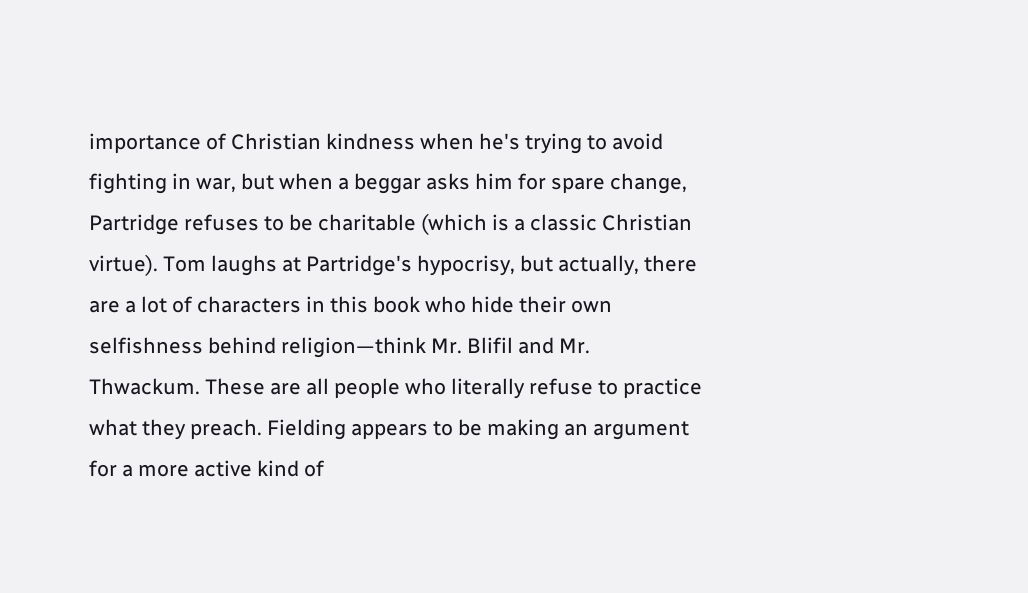importance of Christian kindness when he's trying to avoid fighting in war, but when a beggar asks him for spare change, Partridge refuses to be charitable (which is a classic Christian virtue). Tom laughs at Partridge's hypocrisy, but actually, there are a lot of characters in this book who hide their own selfishness behind religion—think Mr. Blifil and Mr. Thwackum. These are all people who literally refuse to practice what they preach. Fielding appears to be making an argument for a more active kind of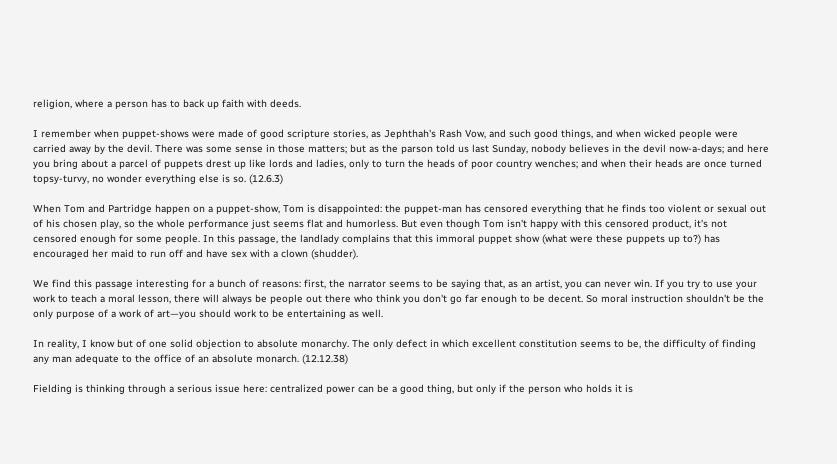religion, where a person has to back up faith with deeds.

I remember when puppet-shows were made of good scripture stories, as Jephthah's Rash Vow, and such good things, and when wicked people were carried away by the devil. There was some sense in those matters; but as the parson told us last Sunday, nobody believes in the devil now-a-days; and here you bring about a parcel of puppets drest up like lords and ladies, only to turn the heads of poor country wenches; and when their heads are once turned topsy-turvy, no wonder everything else is so. (12.6.3)

When Tom and Partridge happen on a puppet-show, Tom is disappointed: the puppet-man has censored everything that he finds too violent or sexual out of his chosen play, so the whole performance just seems flat and humorless. But even though Tom isn't happy with this censored product, it's not censored enough for some people. In this passage, the landlady complains that this immoral puppet show (what were these puppets up to?) has encouraged her maid to run off and have sex with a clown (shudder).

We find this passage interesting for a bunch of reasons: first, the narrator seems to be saying that, as an artist, you can never win. If you try to use your work to teach a moral lesson, there will always be people out there who think you don't go far enough to be decent. So moral instruction shouldn't be the only purpose of a work of art—you should work to be entertaining as well.

In reality, I know but of one solid objection to absolute monarchy. The only defect in which excellent constitution seems to be, the difficulty of finding any man adequate to the office of an absolute monarch. (12.12.38)

Fielding is thinking through a serious issue here: centralized power can be a good thing, but only if the person who holds it is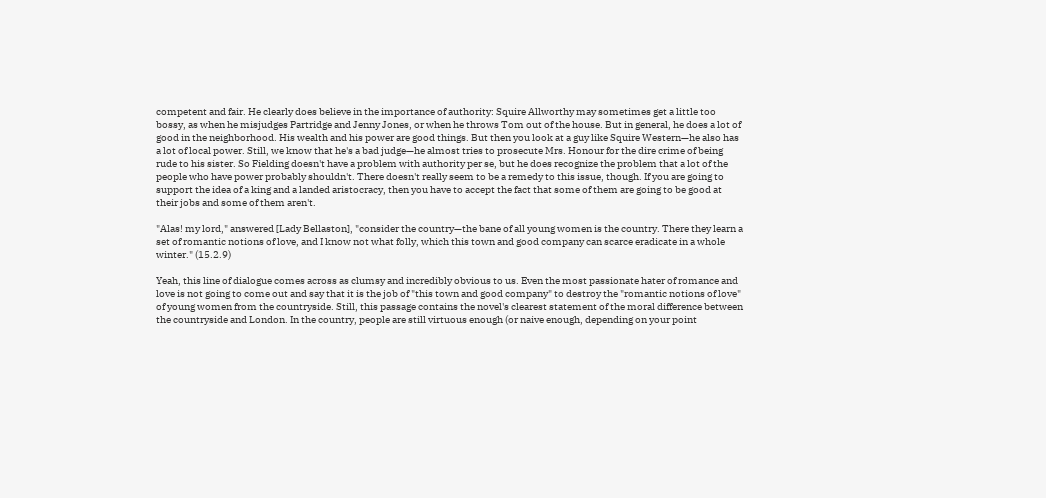competent and fair. He clearly does believe in the importance of authority: Squire Allworthy may sometimes get a little too bossy, as when he misjudges Partridge and Jenny Jones, or when he throws Tom out of the house. But in general, he does a lot of good in the neighborhood. His wealth and his power are good things. But then you look at a guy like Squire Western—he also has a lot of local power. Still, we know that he's a bad judge—he almost tries to prosecute Mrs. Honour for the dire crime of being rude to his sister. So Fielding doesn't have a problem with authority per se, but he does recognize the problem that a lot of the people who have power probably shouldn't. There doesn't really seem to be a remedy to this issue, though. If you are going to support the idea of a king and a landed aristocracy, then you have to accept the fact that some of them are going to be good at their jobs and some of them aren't.

"Alas! my lord," answered [Lady Bellaston], "consider the country—the bane of all young women is the country. There they learn a set of romantic notions of love, and I know not what folly, which this town and good company can scarce eradicate in a whole winter." (15.2.9)

Yeah, this line of dialogue comes across as clumsy and incredibly obvious to us. Even the most passionate hater of romance and love is not going to come out and say that it is the job of "this town and good company" to destroy the "romantic notions of love" of young women from the countryside. Still, this passage contains the novel's clearest statement of the moral difference between the countryside and London. In the country, people are still virtuous enough (or naive enough, depending on your point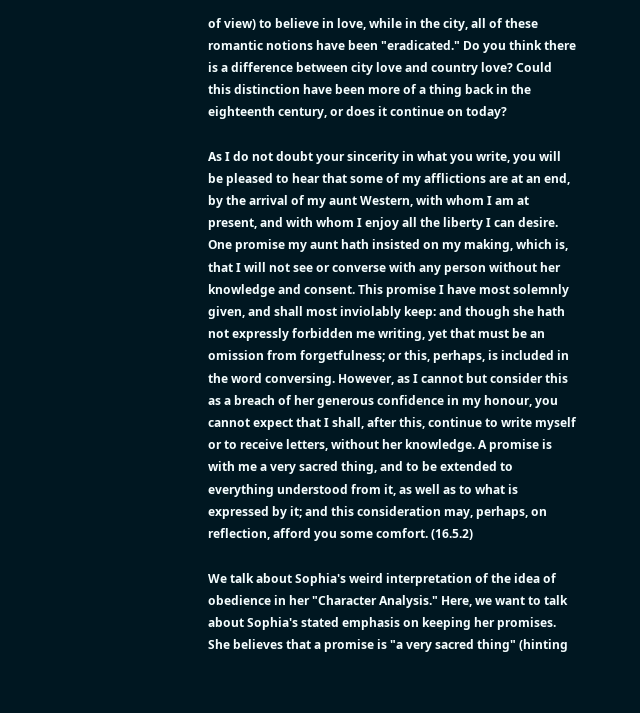of view) to believe in love, while in the city, all of these romantic notions have been "eradicated." Do you think there is a difference between city love and country love? Could this distinction have been more of a thing back in the eighteenth century, or does it continue on today?

As I do not doubt your sincerity in what you write, you will be pleased to hear that some of my afflictions are at an end, by the arrival of my aunt Western, with whom I am at present, and with whom I enjoy all the liberty I can desire. One promise my aunt hath insisted on my making, which is, that I will not see or converse with any person without her knowledge and consent. This promise I have most solemnly given, and shall most inviolably keep: and though she hath not expressly forbidden me writing, yet that must be an omission from forgetfulness; or this, perhaps, is included in the word conversing. However, as I cannot but consider this as a breach of her generous confidence in my honour, you cannot expect that I shall, after this, continue to write myself or to receive letters, without her knowledge. A promise is with me a very sacred thing, and to be extended to everything understood from it, as well as to what is expressed by it; and this consideration may, perhaps, on reflection, afford you some comfort. (16.5.2)

We talk about Sophia's weird interpretation of the idea of obedience in her "Character Analysis." Here, we want to talk about Sophia's stated emphasis on keeping her promises. She believes that a promise is "a very sacred thing" (hinting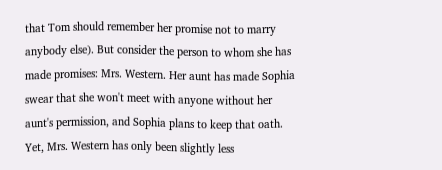that Tom should remember her promise not to marry anybody else). But consider the person to whom she has made promises: Mrs. Western. Her aunt has made Sophia swear that she won't meet with anyone without her aunt's permission, and Sophia plans to keep that oath. Yet, Mrs. Western has only been slightly less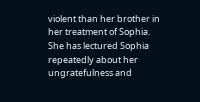violent than her brother in her treatment of Sophia. She has lectured Sophia repeatedly about her ungratefulness and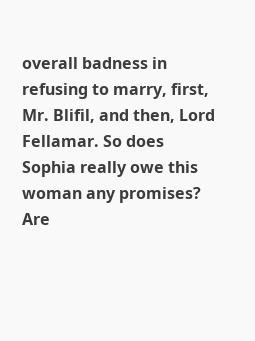overall badness in refusing to marry, first, Mr. Blifil, and then, Lord Fellamar. So does Sophia really owe this woman any promises? Are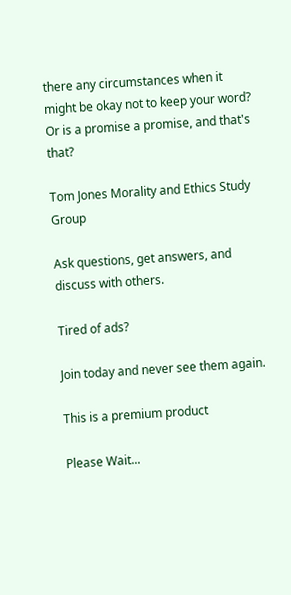there any circumstances when it might be okay not to keep your word? Or is a promise a promise, and that's that?

Tom Jones Morality and Ethics Study Group

Ask questions, get answers, and discuss with others.

Tired of ads?

Join today and never see them again.

This is a premium product

Please Wait...